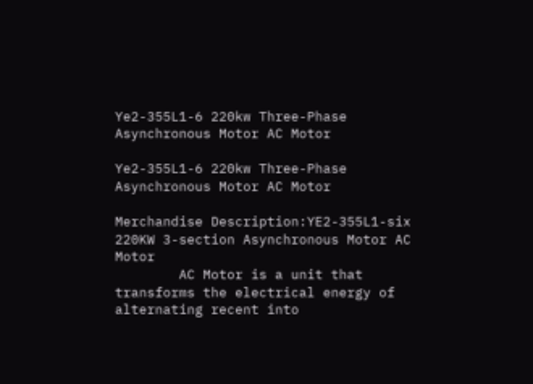Ye2-355L1-6 220kw Three-Phase Asynchronous Motor AC Motor

Ye2-355L1-6 220kw Three-Phase Asynchronous Motor AC Motor

Merchandise Description:YE2-355L1-six 220KW 3-section Asynchronous Motor AC Motor
        AC Motor is a unit that transforms the electrical energy of alternating recent into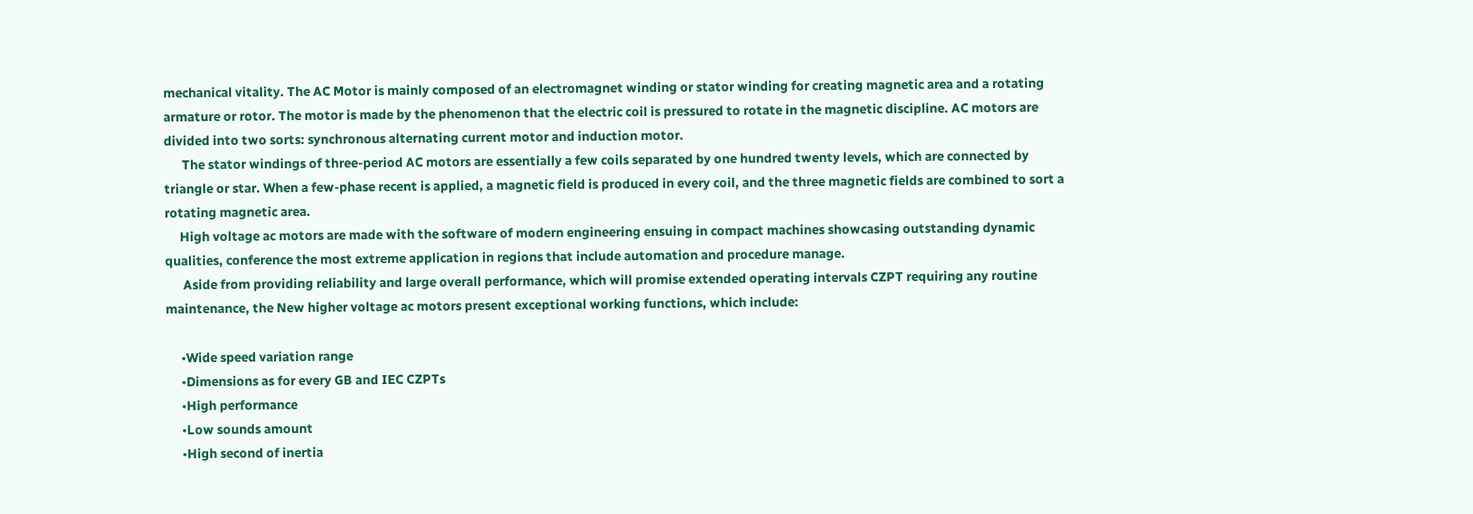mechanical vitality. The AC Motor is mainly composed of an electromagnet winding or stator winding for creating magnetic area and a rotating armature or rotor. The motor is made by the phenomenon that the electric coil is pressured to rotate in the magnetic discipline. AC motors are divided into two sorts: synchronous alternating current motor and induction motor.
      The stator windings of three-period AC motors are essentially a few coils separated by one hundred twenty levels, which are connected by triangle or star. When a few-phase recent is applied, a magnetic field is produced in every coil, and the three magnetic fields are combined to sort a rotating magnetic area.
     High voltage ac motors are made with the software of modern engineering ensuing in compact machines showcasing outstanding dynamic qualities, conference the most extreme application in regions that include automation and procedure manage.
      Aside from providing reliability and large overall performance, which will promise extended operating intervals CZPT requiring any routine maintenance, the New higher voltage ac motors present exceptional working functions, which include:

     •Wide speed variation range
     •Dimensions as for every GB and IEC CZPTs
     •High performance
     •Low sounds amount
     •High second of inertia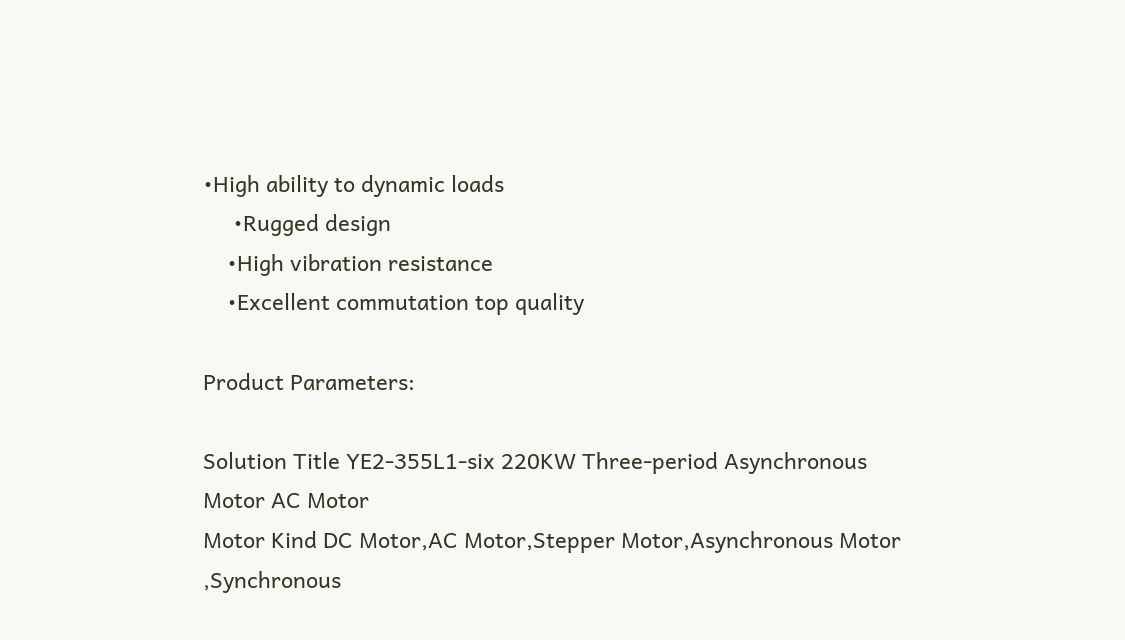•High ability to dynamic loads
     •Rugged design
    •High vibration resistance
    •Excellent commutation top quality

Product Parameters:

Solution Title YE2-355L1-six 220KW Three-period Asynchronous Motor AC Motor
Motor Kind DC Motor,AC Motor,Stepper Motor,Asynchronous Motor ,Synchronous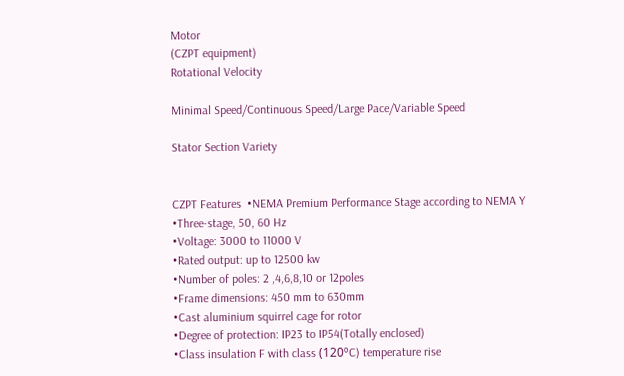Motor
(CZPT equipment)
Rotational Velocity

Minimal Speed/Continuous Speed/Large Pace/Variable Speed

Stator Section Variety


CZPT Features  •NEMA Premium Performance Stage according to NEMA Y
•Three-stage, 50, 60 Hz
•Voltage: 3000 to 11000 V
•Rated output: up to 12500 kw
•Number of poles: 2 ,4,6,8,10 or 12poles
•Frame dimensions: 450 mm to 630mm
•Cast aluminium squirrel cage for rotor
•Degree of protection: IP23 to IP54(Totally enclosed)
•Class insulation F with class (120ºC) temperature rise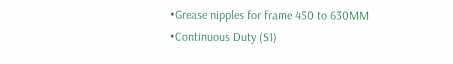•Grease nipples for frame 450 to 630MM
•Continuous Duty (S1)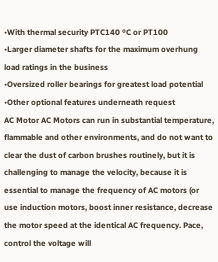•With thermal security PTC140 ºC or PT100
•Larger diameter shafts for the maximum overhung load ratings in the business
•Oversized roller bearings for greatest load potential
•Other optional features underneath request
AC Motor AC Motors can run in substantial temperature, flammable and other environments, and do not want to clear the dust of carbon brushes routinely, but it is challenging to manage the velocity, because it is essential to manage the frequency of AC motors (or use induction motors, boost inner resistance, decrease the motor speed at the identical AC frequency. Pace, control the voltage will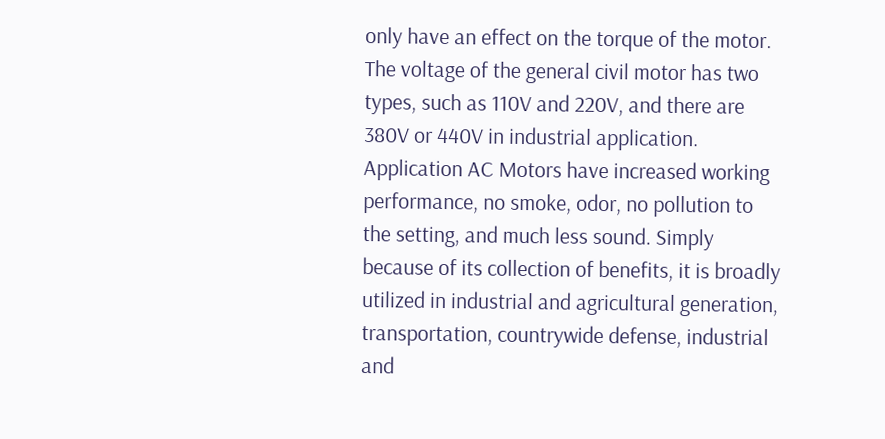only have an effect on the torque of the motor. The voltage of the general civil motor has two types, such as 110V and 220V, and there are 380V or 440V in industrial application.
Application AC Motors have increased working performance, no smoke, odor, no pollution to the setting, and much less sound. Simply because of its collection of benefits, it is broadly utilized in industrial and agricultural generation, transportation, countrywide defense, industrial and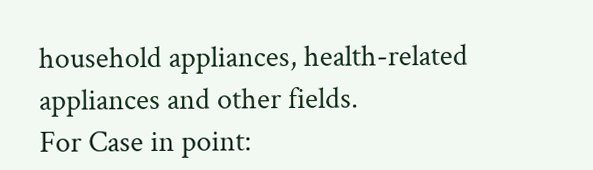household appliances, health-related appliances and other fields.
For Case in point: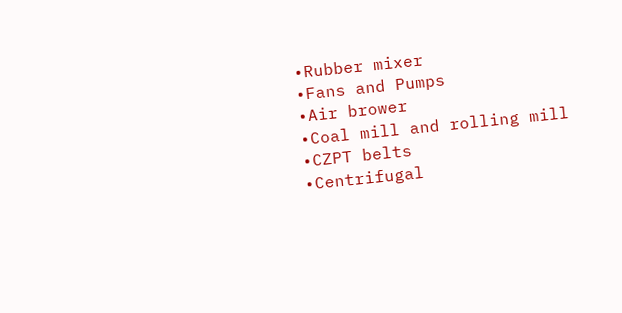•Rubber mixer
•Fans and Pumps
•Air brower
•Coal mill and rolling mill
•CZPT belts
•Centrifugal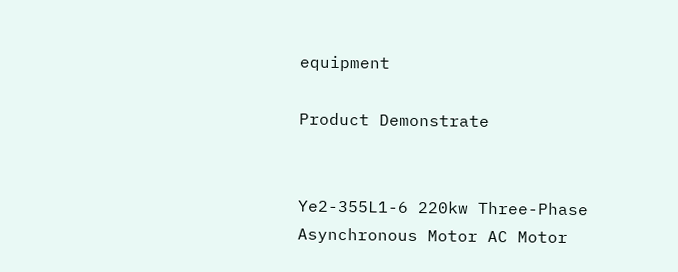equipment

Product Demonstrate


Ye2-355L1-6 220kw Three-Phase Asynchronous Motor AC Motor